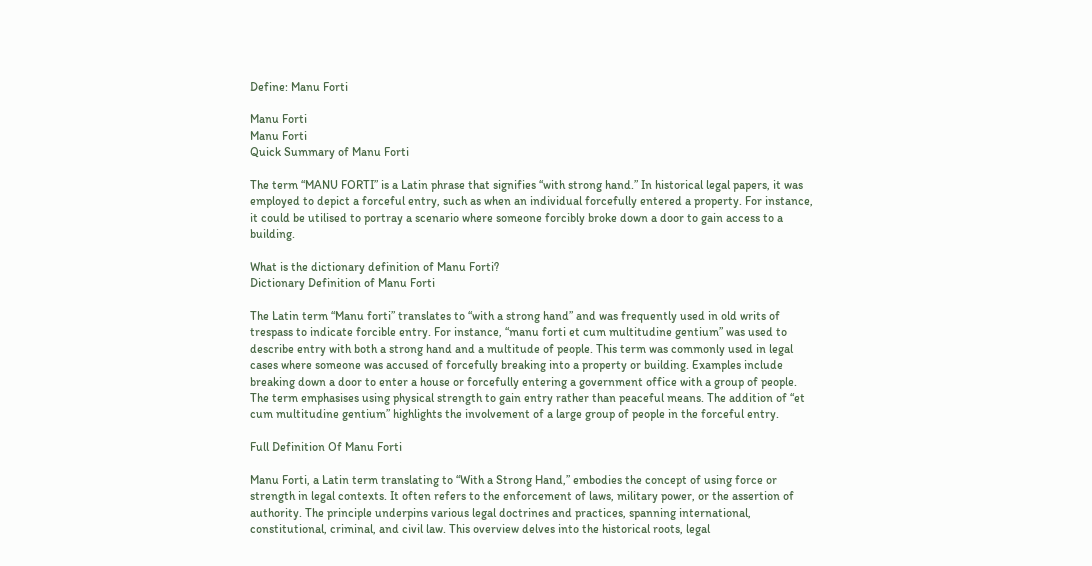Define: Manu Forti

Manu Forti
Manu Forti
Quick Summary of Manu Forti

The term “MANU FORTI” is a Latin phrase that signifies “with strong hand.” In historical legal papers, it was employed to depict a forceful entry, such as when an individual forcefully entered a property. For instance, it could be utilised to portray a scenario where someone forcibly broke down a door to gain access to a building.

What is the dictionary definition of Manu Forti?
Dictionary Definition of Manu Forti

The Latin term “Manu forti” translates to “with a strong hand” and was frequently used in old writs of trespass to indicate forcible entry. For instance, “manu forti et cum multitudine gentium” was used to describe entry with both a strong hand and a multitude of people. This term was commonly used in legal cases where someone was accused of forcefully breaking into a property or building. Examples include breaking down a door to enter a house or forcefully entering a government office with a group of people. The term emphasises using physical strength to gain entry rather than peaceful means. The addition of “et cum multitudine gentium” highlights the involvement of a large group of people in the forceful entry.

Full Definition Of Manu Forti

Manu Forti, a Latin term translating to “With a Strong Hand,” embodies the concept of using force or strength in legal contexts. It often refers to the enforcement of laws, military power, or the assertion of authority. The principle underpins various legal doctrines and practices, spanning international, constitutional, criminal, and civil law. This overview delves into the historical roots, legal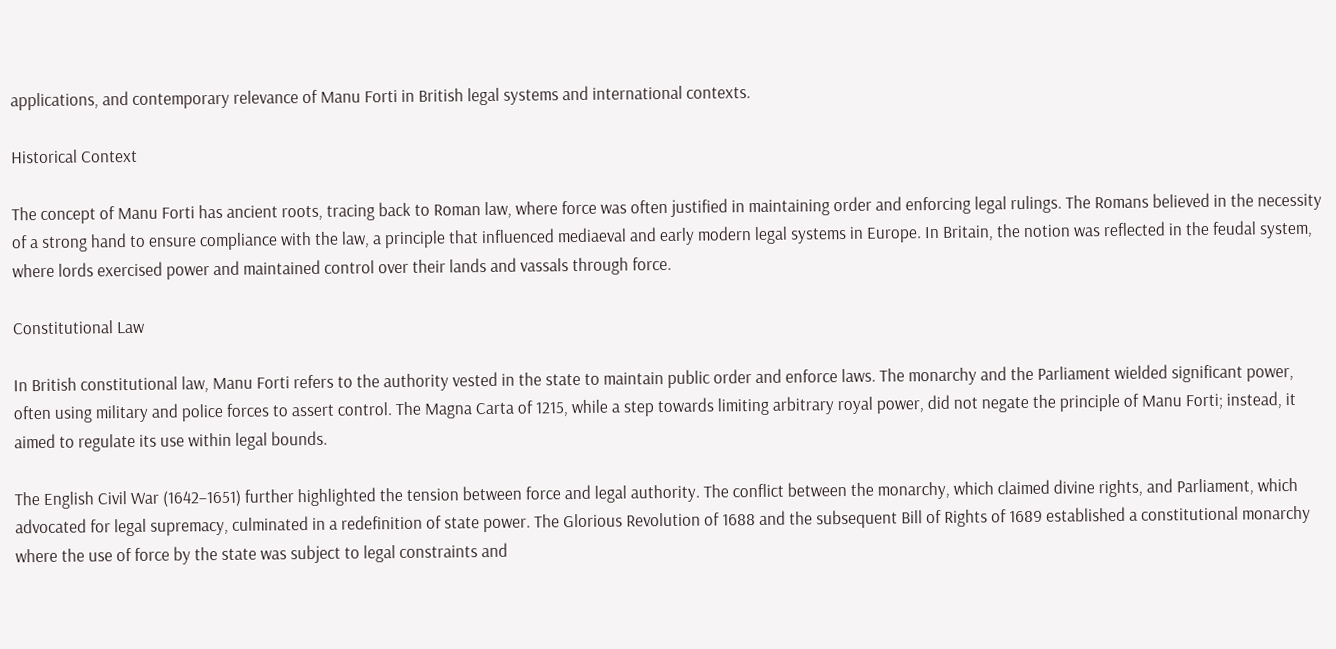applications, and contemporary relevance of Manu Forti in British legal systems and international contexts.

Historical Context

The concept of Manu Forti has ancient roots, tracing back to Roman law, where force was often justified in maintaining order and enforcing legal rulings. The Romans believed in the necessity of a strong hand to ensure compliance with the law, a principle that influenced mediaeval and early modern legal systems in Europe. In Britain, the notion was reflected in the feudal system, where lords exercised power and maintained control over their lands and vassals through force.

Constitutional Law

In British constitutional law, Manu Forti refers to the authority vested in the state to maintain public order and enforce laws. The monarchy and the Parliament wielded significant power, often using military and police forces to assert control. The Magna Carta of 1215, while a step towards limiting arbitrary royal power, did not negate the principle of Manu Forti; instead, it aimed to regulate its use within legal bounds.

The English Civil War (1642–1651) further highlighted the tension between force and legal authority. The conflict between the monarchy, which claimed divine rights, and Parliament, which advocated for legal supremacy, culminated in a redefinition of state power. The Glorious Revolution of 1688 and the subsequent Bill of Rights of 1689 established a constitutional monarchy where the use of force by the state was subject to legal constraints and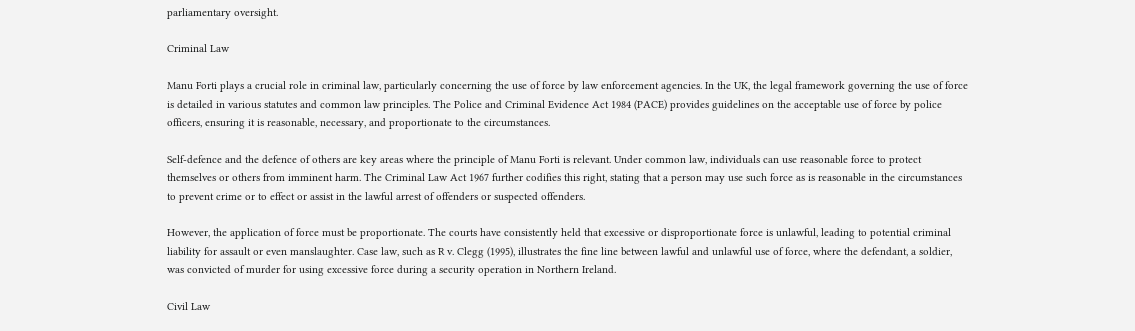parliamentary oversight.

Criminal Law

Manu Forti plays a crucial role in criminal law, particularly concerning the use of force by law enforcement agencies. In the UK, the legal framework governing the use of force is detailed in various statutes and common law principles. The Police and Criminal Evidence Act 1984 (PACE) provides guidelines on the acceptable use of force by police officers, ensuring it is reasonable, necessary, and proportionate to the circumstances.

Self-defence and the defence of others are key areas where the principle of Manu Forti is relevant. Under common law, individuals can use reasonable force to protect themselves or others from imminent harm. The Criminal Law Act 1967 further codifies this right, stating that a person may use such force as is reasonable in the circumstances to prevent crime or to effect or assist in the lawful arrest of offenders or suspected offenders.

However, the application of force must be proportionate. The courts have consistently held that excessive or disproportionate force is unlawful, leading to potential criminal liability for assault or even manslaughter. Case law, such as R v. Clegg (1995), illustrates the fine line between lawful and unlawful use of force, where the defendant, a soldier, was convicted of murder for using excessive force during a security operation in Northern Ireland.

Civil Law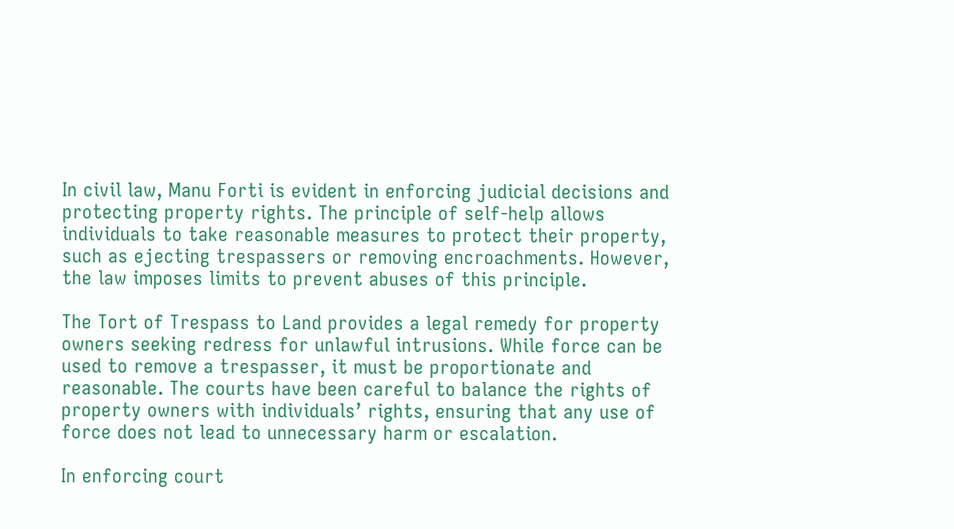In civil law, Manu Forti is evident in enforcing judicial decisions and protecting property rights. The principle of self-help allows individuals to take reasonable measures to protect their property, such as ejecting trespassers or removing encroachments. However, the law imposes limits to prevent abuses of this principle.

The Tort of Trespass to Land provides a legal remedy for property owners seeking redress for unlawful intrusions. While force can be used to remove a trespasser, it must be proportionate and reasonable. The courts have been careful to balance the rights of property owners with individuals’ rights, ensuring that any use of force does not lead to unnecessary harm or escalation.

In enforcing court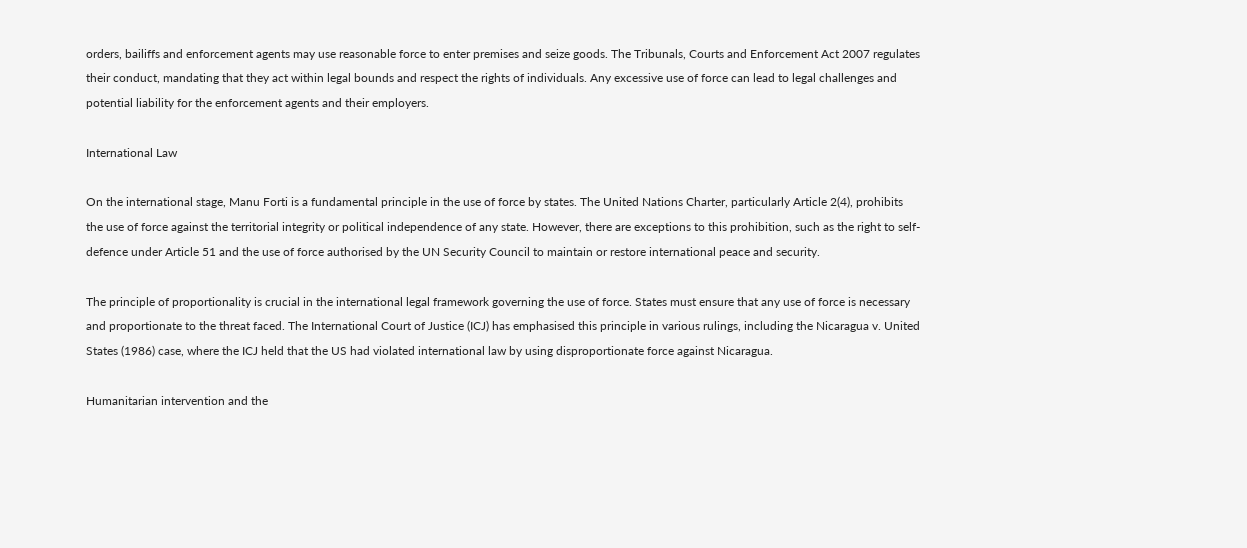orders, bailiffs and enforcement agents may use reasonable force to enter premises and seize goods. The Tribunals, Courts and Enforcement Act 2007 regulates their conduct, mandating that they act within legal bounds and respect the rights of individuals. Any excessive use of force can lead to legal challenges and potential liability for the enforcement agents and their employers.

International Law

On the international stage, Manu Forti is a fundamental principle in the use of force by states. The United Nations Charter, particularly Article 2(4), prohibits the use of force against the territorial integrity or political independence of any state. However, there are exceptions to this prohibition, such as the right to self-defence under Article 51 and the use of force authorised by the UN Security Council to maintain or restore international peace and security.

The principle of proportionality is crucial in the international legal framework governing the use of force. States must ensure that any use of force is necessary and proportionate to the threat faced. The International Court of Justice (ICJ) has emphasised this principle in various rulings, including the Nicaragua v. United States (1986) case, where the ICJ held that the US had violated international law by using disproportionate force against Nicaragua.

Humanitarian intervention and the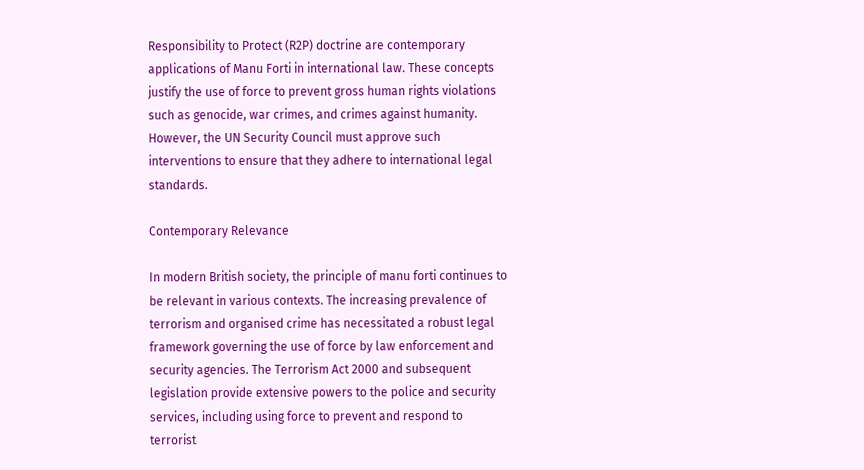Responsibility to Protect (R2P) doctrine are contemporary applications of Manu Forti in international law. These concepts justify the use of force to prevent gross human rights violations such as genocide, war crimes, and crimes against humanity. However, the UN Security Council must approve such interventions to ensure that they adhere to international legal standards.

Contemporary Relevance

In modern British society, the principle of manu forti continues to be relevant in various contexts. The increasing prevalence of terrorism and organised crime has necessitated a robust legal framework governing the use of force by law enforcement and security agencies. The Terrorism Act 2000 and subsequent legislation provide extensive powers to the police and security services, including using force to prevent and respond to terrorist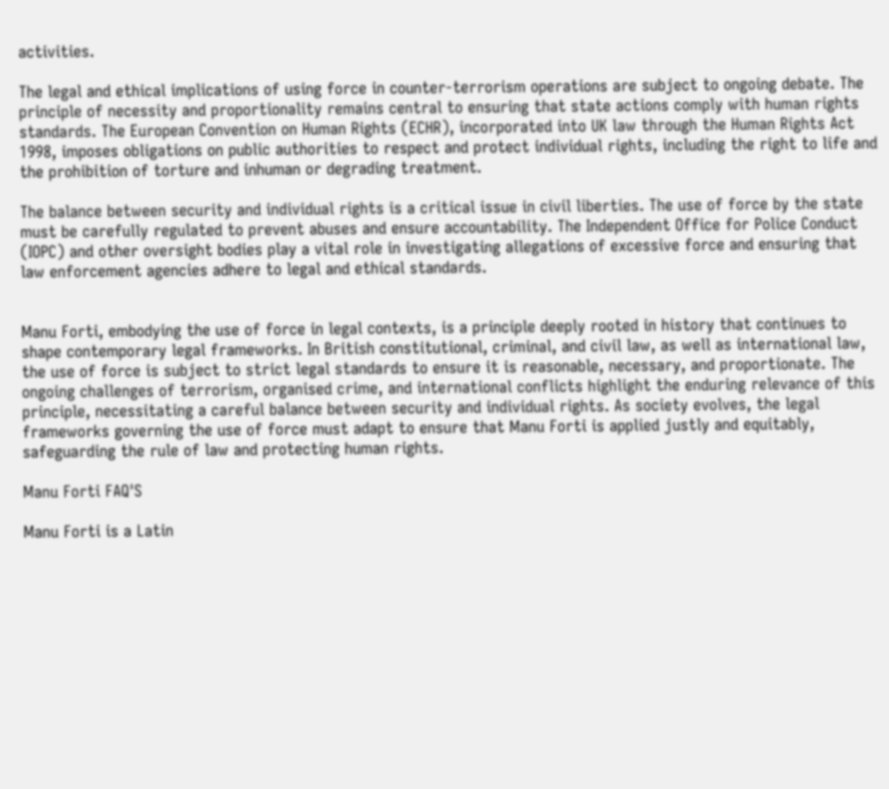activities.

The legal and ethical implications of using force in counter-terrorism operations are subject to ongoing debate. The principle of necessity and proportionality remains central to ensuring that state actions comply with human rights standards. The European Convention on Human Rights (ECHR), incorporated into UK law through the Human Rights Act 1998, imposes obligations on public authorities to respect and protect individual rights, including the right to life and the prohibition of torture and inhuman or degrading treatment.

The balance between security and individual rights is a critical issue in civil liberties. The use of force by the state must be carefully regulated to prevent abuses and ensure accountability. The Independent Office for Police Conduct (IOPC) and other oversight bodies play a vital role in investigating allegations of excessive force and ensuring that law enforcement agencies adhere to legal and ethical standards.


Manu Forti, embodying the use of force in legal contexts, is a principle deeply rooted in history that continues to shape contemporary legal frameworks. In British constitutional, criminal, and civil law, as well as international law, the use of force is subject to strict legal standards to ensure it is reasonable, necessary, and proportionate. The ongoing challenges of terrorism, organised crime, and international conflicts highlight the enduring relevance of this principle, necessitating a careful balance between security and individual rights. As society evolves, the legal frameworks governing the use of force must adapt to ensure that Manu Forti is applied justly and equitably, safeguarding the rule of law and protecting human rights.

Manu Forti FAQ'S

Manu Forti is a Latin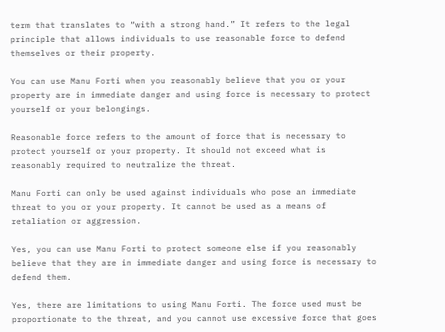term that translates to “with a strong hand.” It refers to the legal principle that allows individuals to use reasonable force to defend themselves or their property.

You can use Manu Forti when you reasonably believe that you or your property are in immediate danger and using force is necessary to protect yourself or your belongings.

Reasonable force refers to the amount of force that is necessary to protect yourself or your property. It should not exceed what is reasonably required to neutralize the threat.

Manu Forti can only be used against individuals who pose an immediate threat to you or your property. It cannot be used as a means of retaliation or aggression.

Yes, you can use Manu Forti to protect someone else if you reasonably believe that they are in immediate danger and using force is necessary to defend them.

Yes, there are limitations to using Manu Forti. The force used must be proportionate to the threat, and you cannot use excessive force that goes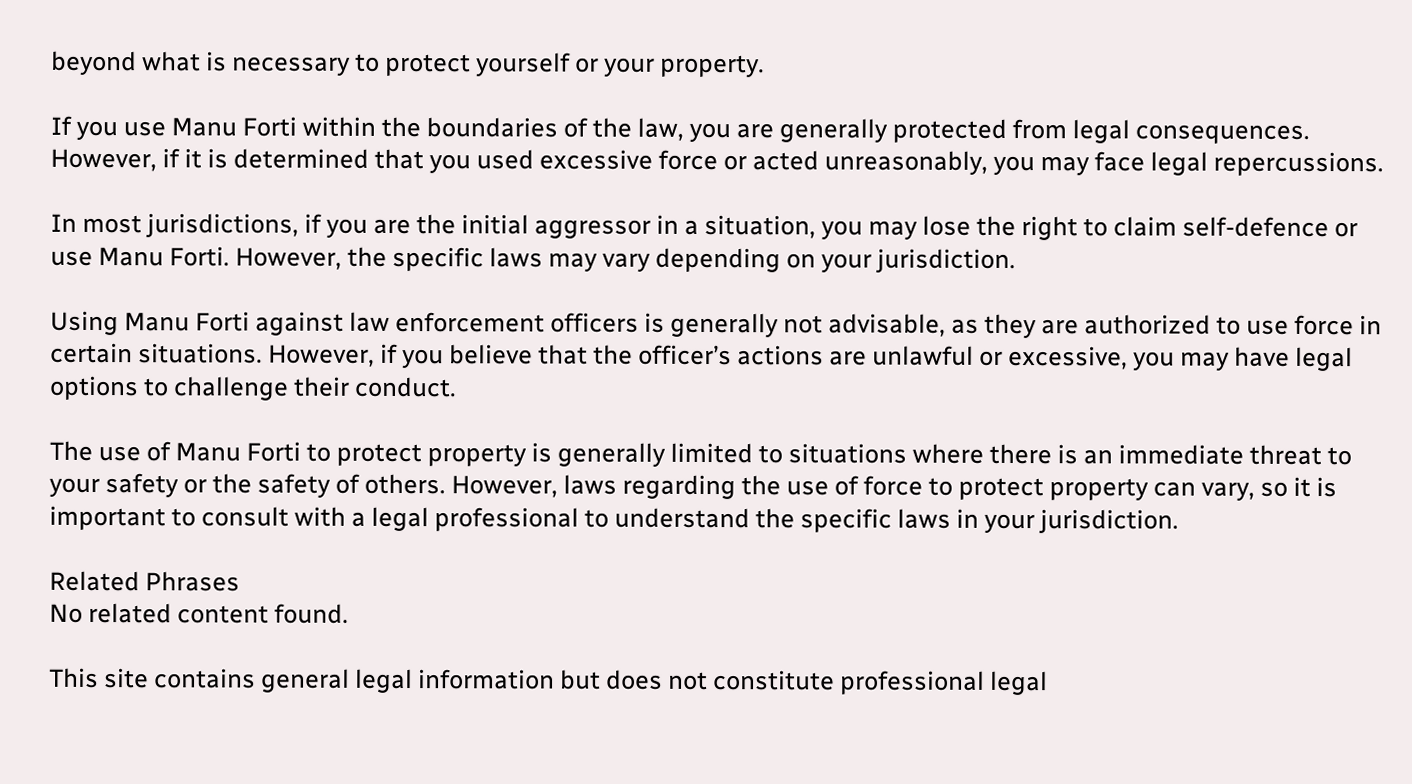beyond what is necessary to protect yourself or your property.

If you use Manu Forti within the boundaries of the law, you are generally protected from legal consequences. However, if it is determined that you used excessive force or acted unreasonably, you may face legal repercussions.

In most jurisdictions, if you are the initial aggressor in a situation, you may lose the right to claim self-defence or use Manu Forti. However, the specific laws may vary depending on your jurisdiction.

Using Manu Forti against law enforcement officers is generally not advisable, as they are authorized to use force in certain situations. However, if you believe that the officer’s actions are unlawful or excessive, you may have legal options to challenge their conduct.

The use of Manu Forti to protect property is generally limited to situations where there is an immediate threat to your safety or the safety of others. However, laws regarding the use of force to protect property can vary, so it is important to consult with a legal professional to understand the specific laws in your jurisdiction.

Related Phrases
No related content found.

This site contains general legal information but does not constitute professional legal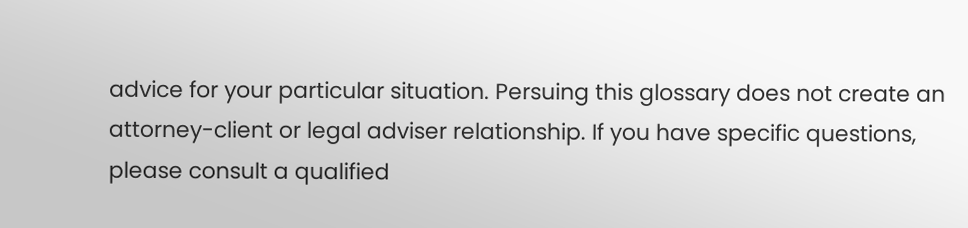advice for your particular situation. Persuing this glossary does not create an attorney-client or legal adviser relationship. If you have specific questions, please consult a qualified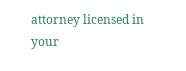attorney licensed in your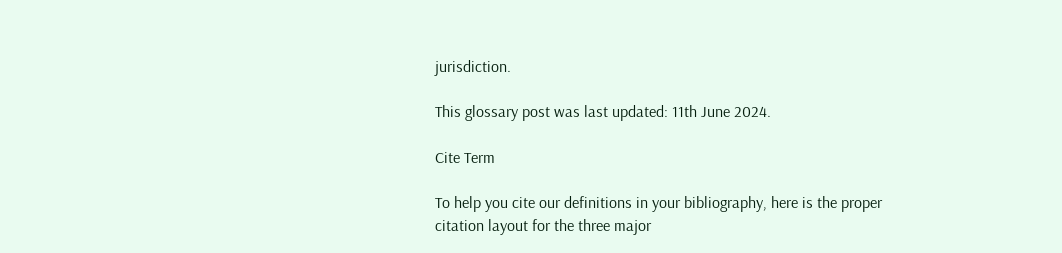jurisdiction.

This glossary post was last updated: 11th June 2024.

Cite Term

To help you cite our definitions in your bibliography, here is the proper citation layout for the three major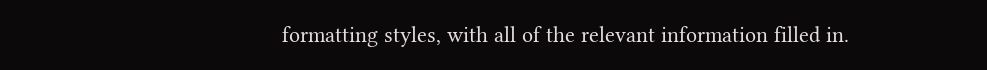formatting styles, with all of the relevant information filled in.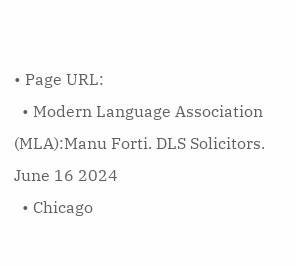• Page URL:
  • Modern Language Association (MLA):Manu Forti. DLS Solicitors. June 16 2024
  • Chicago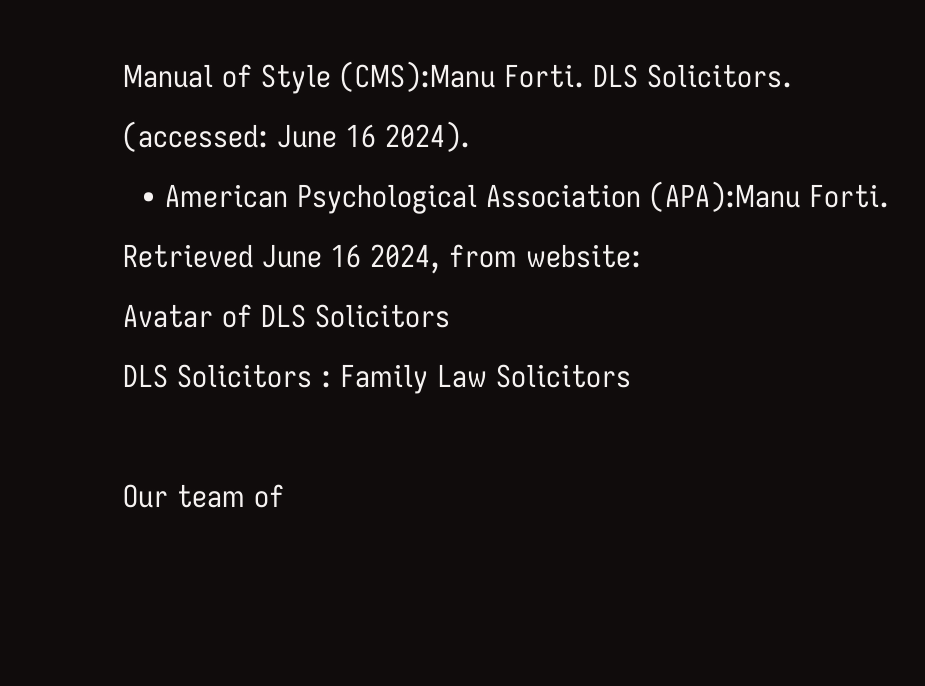Manual of Style (CMS):Manu Forti. DLS Solicitors. (accessed: June 16 2024).
  • American Psychological Association (APA):Manu Forti. Retrieved June 16 2024, from website:
Avatar of DLS Solicitors
DLS Solicitors : Family Law Solicitors

Our team of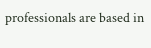professionals are based in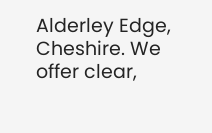Alderley Edge, Cheshire. We offer clear,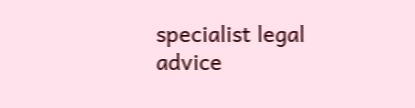specialist legal advice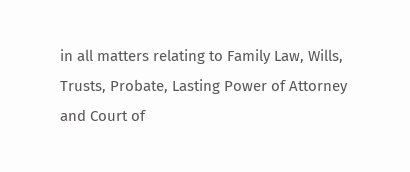in all matters relating to Family Law, Wills, Trusts, Probate, Lasting Power of Attorney and Court of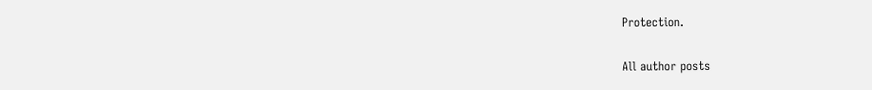Protection.

All author posts